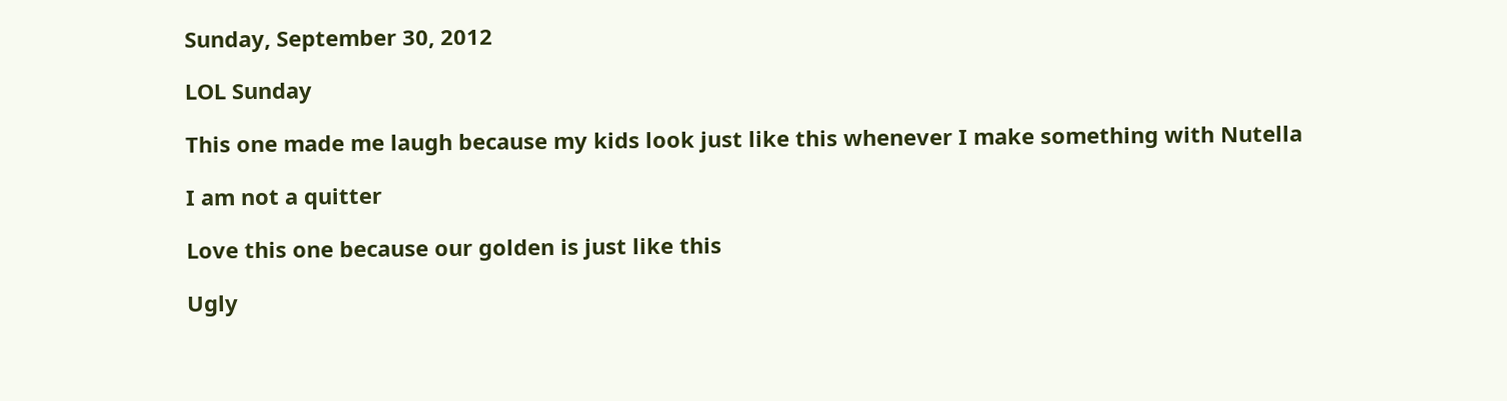Sunday, September 30, 2012

LOL Sunday

This one made me laugh because my kids look just like this whenever I make something with Nutella

I am not a quitter

Love this one because our golden is just like this

Ugly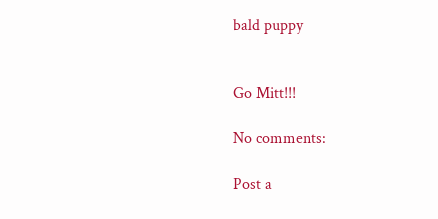bald puppy


Go Mitt!!!

No comments:

Post a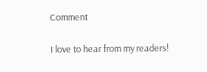Comment

I love to hear from my readers!